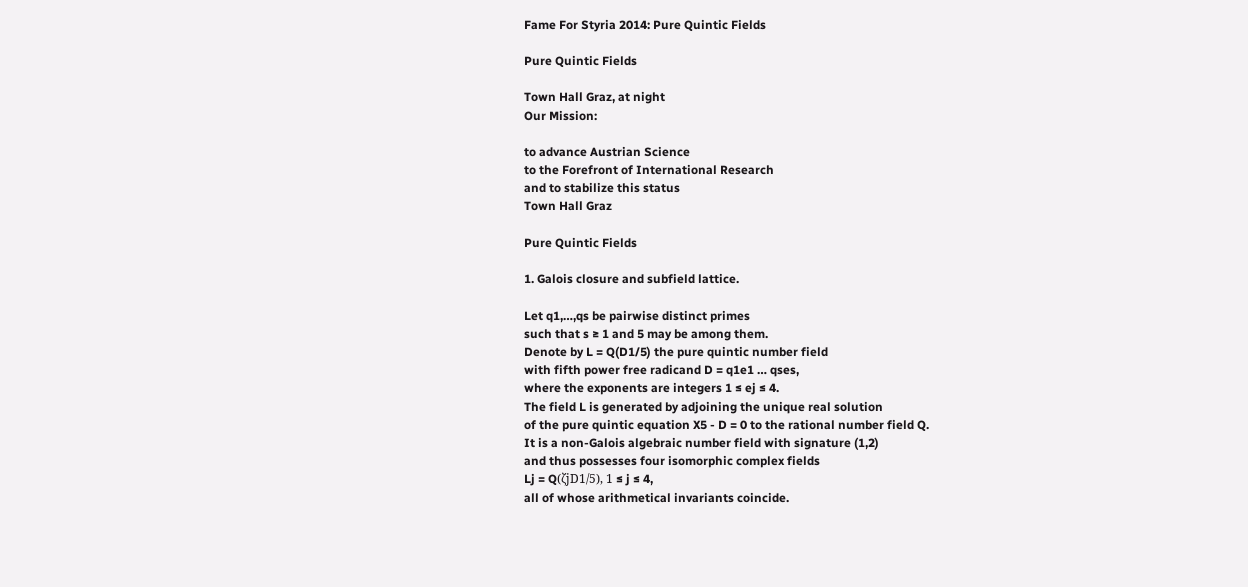Fame For Styria 2014: Pure Quintic Fields

Pure Quintic Fields

Town Hall Graz, at night
Our Mission:

to advance Austrian Science
to the Forefront of International Research
and to stabilize this status
Town Hall Graz

Pure Quintic Fields

1. Galois closure and subfield lattice.

Let q1,…,qs be pairwise distinct primes
such that s ≥ 1 and 5 may be among them.
Denote by L = Q(D1/5) the pure quintic number field
with fifth power free radicand D = q1e1 … qses,
where the exponents are integers 1 ≤ ej ≤ 4.
The field L is generated by adjoining the unique real solution
of the pure quintic equation X5 - D = 0 to the rational number field Q.
It is a non-Galois algebraic number field with signature (1,2)
and thus possesses four isomorphic complex fields
Lj = Q(ζjD1/5), 1 ≤ j ≤ 4,
all of whose arithmetical invariants coincide.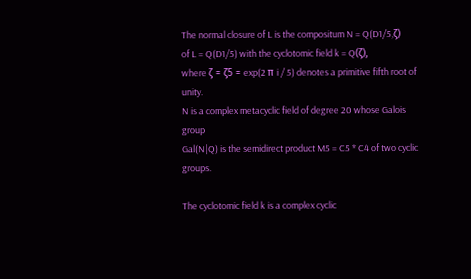The normal closure of L is the compositum N = Q(D1/5,ζ)
of L = Q(D1/5) with the cyclotomic field k = Q(ζ),
where ζ = ζ5 = exp(2 π i / 5) denotes a primitive fifth root of unity.
N is a complex metacyclic field of degree 20 whose Galois group
Gal(N|Q) is the semidirect product M5 = C5 * C4 of two cyclic groups.

The cyclotomic field k is a complex cyclic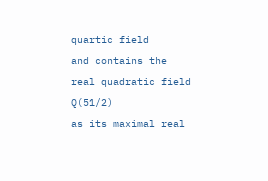quartic field
and contains the real quadratic field Q(51/2)
as its maximal real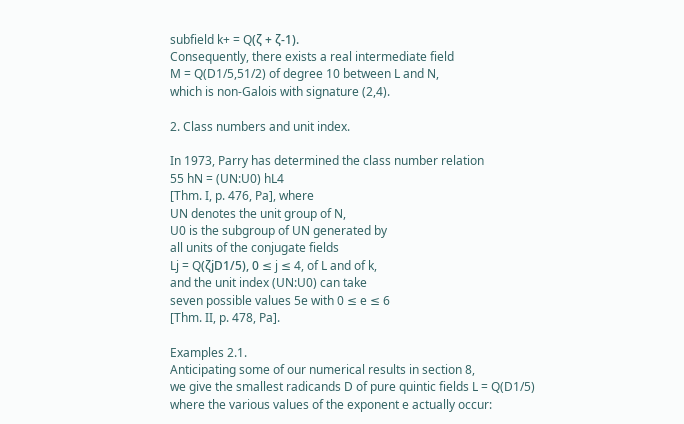subfield k+ = Q(ζ + ζ-1).
Consequently, there exists a real intermediate field
M = Q(D1/5,51/2) of degree 10 between L and N,
which is non-Galois with signature (2,4).

2. Class numbers and unit index.

In 1973, Parry has determined the class number relation
55 hN = (UN:U0) hL4
[Thm. I, p. 476, Pa], where
UN denotes the unit group of N,
U0 is the subgroup of UN generated by
all units of the conjugate fields
Lj = Q(ζjD1/5), 0 ≤ j ≤ 4, of L and of k,
and the unit index (UN:U0) can take
seven possible values 5e with 0 ≤ e ≤ 6
[Thm. II, p. 478, Pa].

Examples 2.1.
Anticipating some of our numerical results in section 8,
we give the smallest radicands D of pure quintic fields L = Q(D1/5)
where the various values of the exponent e actually occur: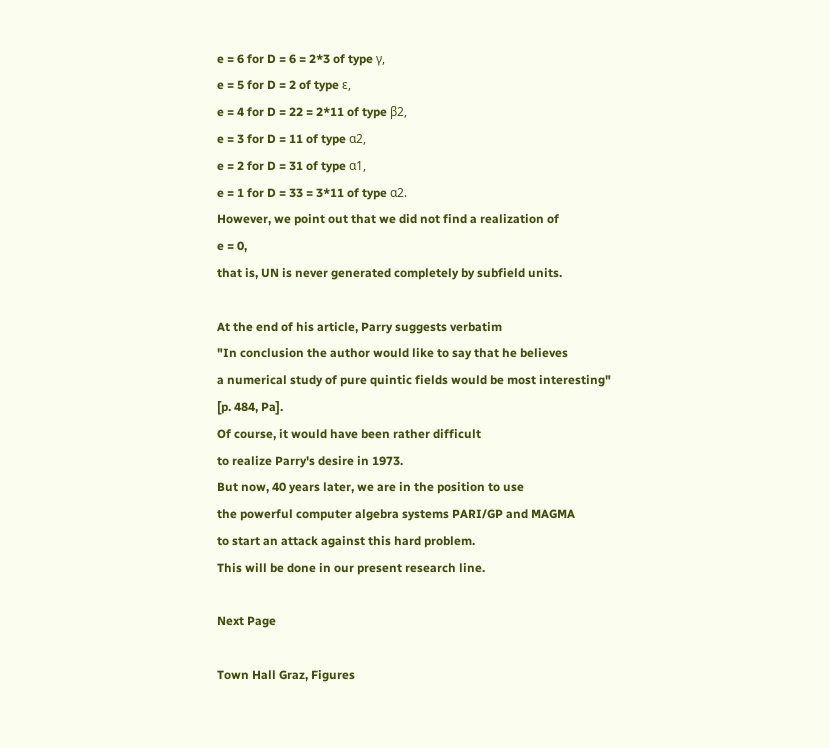e = 6 for D = 6 = 2*3 of type γ,
e = 5 for D = 2 of type ε,
e = 4 for D = 22 = 2*11 of type β2,
e = 3 for D = 11 of type α2,
e = 2 for D = 31 of type α1,
e = 1 for D = 33 = 3*11 of type α2.
However, we point out that we did not find a realization of
e = 0,
that is, UN is never generated completely by subfield units.

At the end of his article, Parry suggests verbatim
"In conclusion the author would like to say that he believes
a numerical study of pure quintic fields would be most interesting"
[p. 484, Pa].
Of course, it would have been rather difficult
to realize Parry's desire in 1973.
But now, 40 years later, we are in the position to use
the powerful computer algebra systems PARI/GP and MAGMA
to start an attack against this hard problem.
This will be done in our present research line.

Next Page

Town Hall Graz, Figures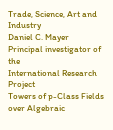Trade, Science, Art and Industry
Daniel C. Mayer
Principal investigator of the
International Research Project
Towers of p-Class Fields
over Algebraic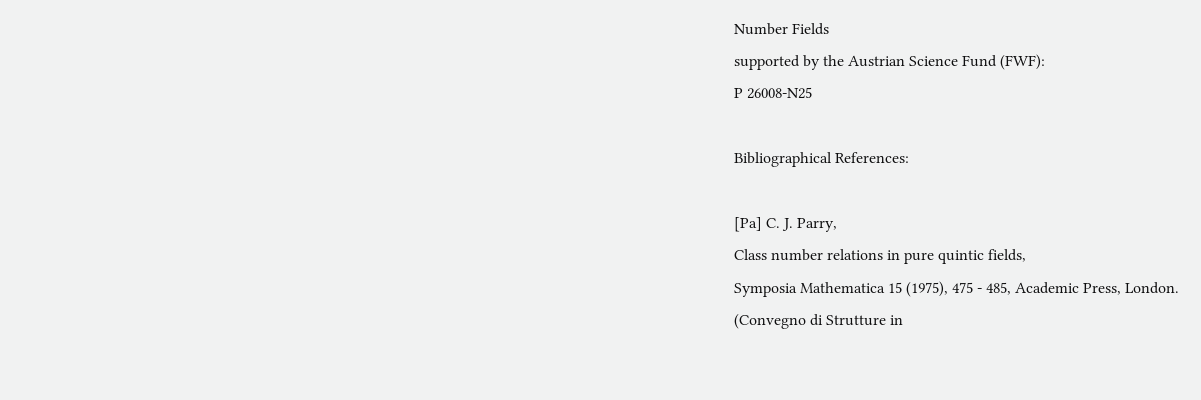Number Fields
supported by the Austrian Science Fund (FWF):
P 26008-N25

Bibliographical References:

[Pa] C. J. Parry,
Class number relations in pure quintic fields,
Symposia Mathematica 15 (1975), 475 - 485, Academic Press, London.
(Convegno di Strutture in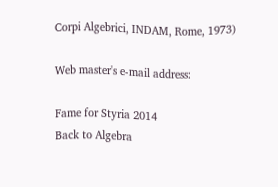Corpi Algebrici, INDAM, Rome, 1973)

Web master's e-mail address:

Fame for Styria 2014
Back to Algebra